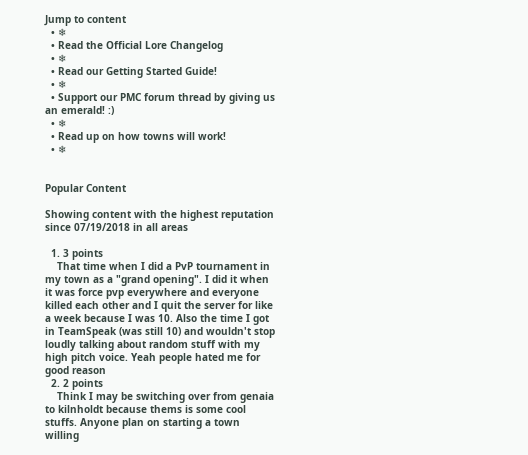Jump to content
  • ❄
  • Read the Official Lore Changelog
  • ❄
  • Read our Getting Started Guide!
  • ❄
  • Support our PMC forum thread by giving us an emerald! :)
  • ❄
  • Read up on how towns will work!
  • ❄


Popular Content

Showing content with the highest reputation since 07/19/2018 in all areas

  1. 3 points
    That time when I did a PvP tournament in my town as a "grand opening". I did it when it was force pvp everywhere and everyone killed each other and I quit the server for like a week because I was 10. Also the time I got in TeamSpeak (was still 10) and wouldn't stop loudly talking about random stuff with my high pitch voice. Yeah people hated me for good reason
  2. 2 points
    Think I may be switching over from genaia to kilnholdt because thems is some cool stuffs. Anyone plan on starting a town willing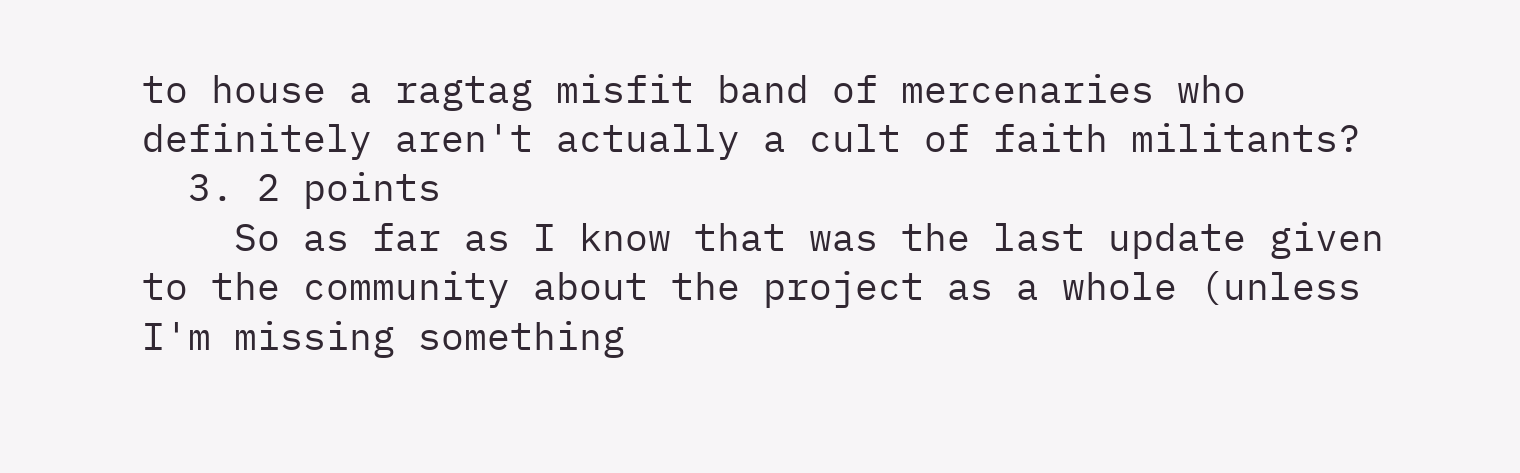to house a ragtag misfit band of mercenaries who definitely aren't actually a cult of faith militants?
  3. 2 points
    So as far as I know that was the last update given to the community about the project as a whole (unless I'm missing something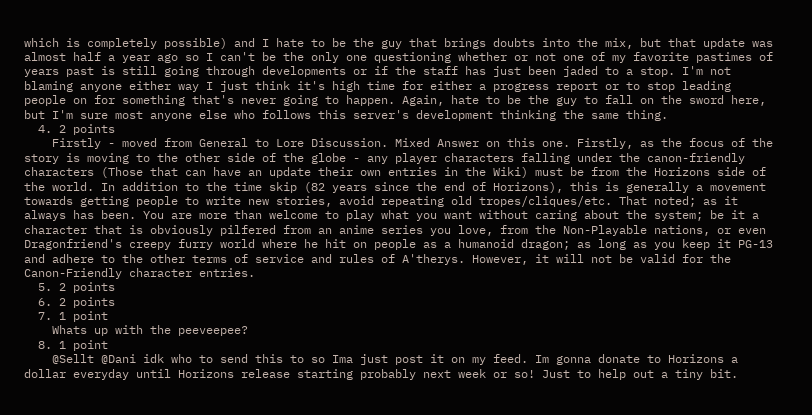which is completely possible) and I hate to be the guy that brings doubts into the mix, but that update was almost half a year ago so I can't be the only one questioning whether or not one of my favorite pastimes of years past is still going through developments or if the staff has just been jaded to a stop. I'm not blaming anyone either way I just think it's high time for either a progress report or to stop leading people on for something that's never going to happen. Again, hate to be the guy to fall on the sword here, but I'm sure most anyone else who follows this server's development thinking the same thing.
  4. 2 points
    Firstly - moved from General to Lore Discussion. Mixed Answer on this one. Firstly, as the focus of the story is moving to the other side of the globe - any player characters falling under the canon-friendly characters (Those that can have an update their own entries in the Wiki) must be from the Horizons side of the world. In addition to the time skip (82 years since the end of Horizons), this is generally a movement towards getting people to write new stories, avoid repeating old tropes/cliques/etc. That noted; as it always has been. You are more than welcome to play what you want without caring about the system; be it a character that is obviously pilfered from an anime series you love, from the Non-Playable nations, or even Dragonfriend's creepy furry world where he hit on people as a humanoid dragon; as long as you keep it PG-13 and adhere to the other terms of service and rules of A'therys. However, it will not be valid for the Canon-Friendly character entries.
  5. 2 points
  6. 2 points
  7. 1 point
    Whats up with the peeveepee?
  8. 1 point
    @Sellt @Dani idk who to send this to so Ima just post it on my feed. Im gonna donate to Horizons a dollar everyday until Horizons release starting probably next week or so! Just to help out a tiny bit.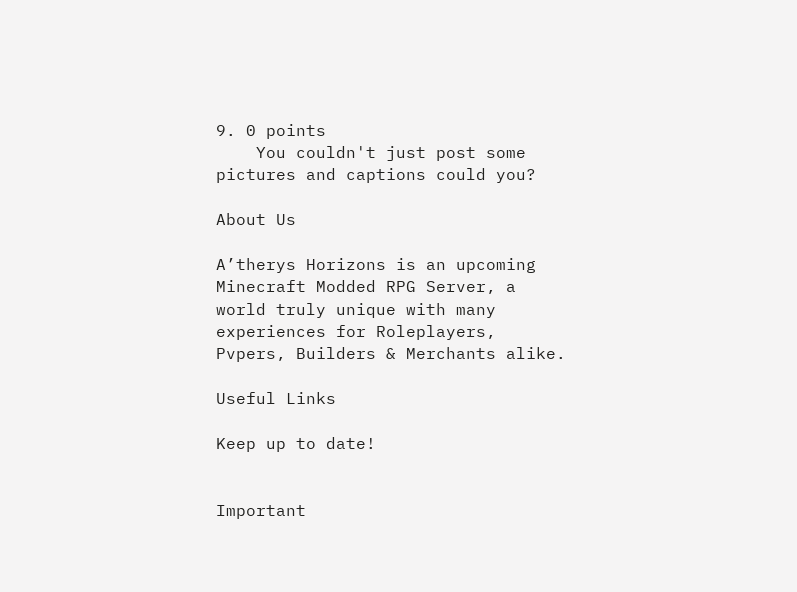9. 0 points
    You couldn't just post some pictures and captions could you?

About Us

A’therys Horizons is an upcoming Minecraft Modded RPG Server, a world truly unique with many experiences for Roleplayers, Pvpers, Builders & Merchants alike.

Useful Links

Keep up to date!


Important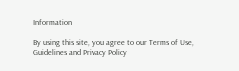Information

By using this site, you agree to our Terms of Use, Guidelines and Privacy Policy